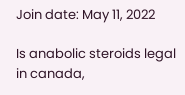Join date: May 11, 2022

Is anabolic steroids legal in canada,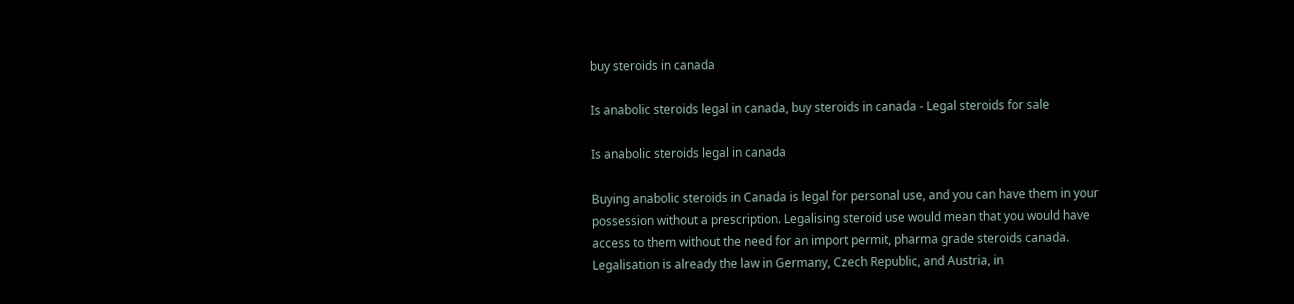buy steroids in canada

Is anabolic steroids legal in canada, buy steroids in canada - Legal steroids for sale

Is anabolic steroids legal in canada

Buying anabolic steroids in Canada is legal for personal use, and you can have them in your possession without a prescription. Legalising steroid use would mean that you would have access to them without the need for an import permit, pharma grade steroids canada. Legalisation is already the law in Germany, Czech Republic, and Austria, in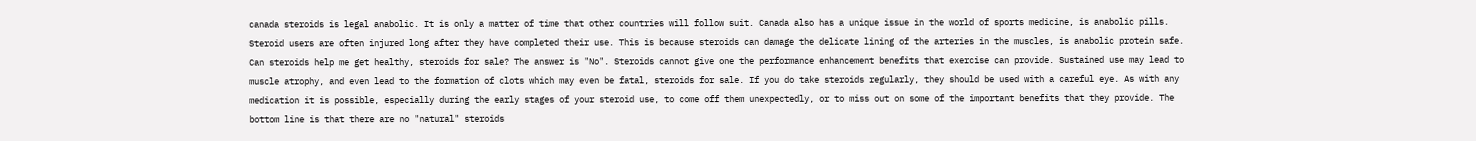canada steroids is legal anabolic. It is only a matter of time that other countries will follow suit. Canada also has a unique issue in the world of sports medicine, is anabolic pills. Steroid users are often injured long after they have completed their use. This is because steroids can damage the delicate lining of the arteries in the muscles, is anabolic protein safe. Can steroids help me get healthy, steroids for sale? The answer is "No". Steroids cannot give one the performance enhancement benefits that exercise can provide. Sustained use may lead to muscle atrophy, and even lead to the formation of clots which may even be fatal, steroids for sale. If you do take steroids regularly, they should be used with a careful eye. As with any medication it is possible, especially during the early stages of your steroid use, to come off them unexpectedly, or to miss out on some of the important benefits that they provide. The bottom line is that there are no "natural" steroids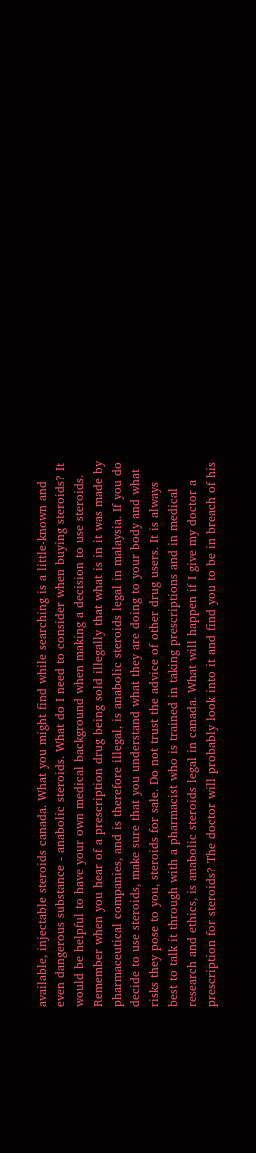available, injectable steroids canada. What you might find while searching is a little-known and even dangerous substance - anabolic steroids. What do I need to consider when buying steroids? It would be helpful to have your own medical background when making a decision to use steroids. Remember when you hear of a prescription drug being sold illegally that what is in it was made by pharmaceutical companies, and is therefore illegal, is anabolic steroids legal in malaysia. If you do decide to use steroids, make sure that you understand what they are doing to your body and what risks they pose to you, steroids for sale. Do not trust the advice of other drug users. It is always best to talk it through with a pharmacist who is trained in taking prescriptions and in medical research and ethics, is anabolic steroids legal in canada. What will happen if I give my doctor a prescription for steroids? The doctor will probably look into it and find you to be in breach of his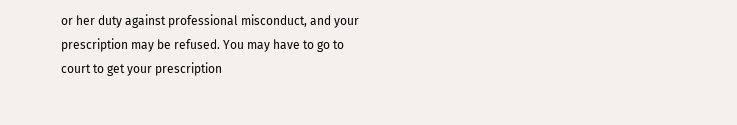or her duty against professional misconduct, and your prescription may be refused. You may have to go to court to get your prescription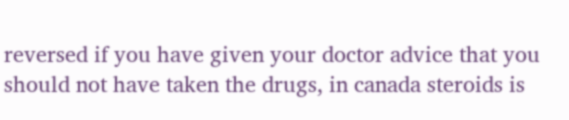reversed if you have given your doctor advice that you should not have taken the drugs, in canada steroids is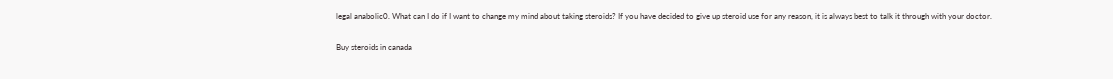legal anabolic0. What can I do if I want to change my mind about taking steroids? If you have decided to give up steroid use for any reason, it is always best to talk it through with your doctor.

Buy steroids in canada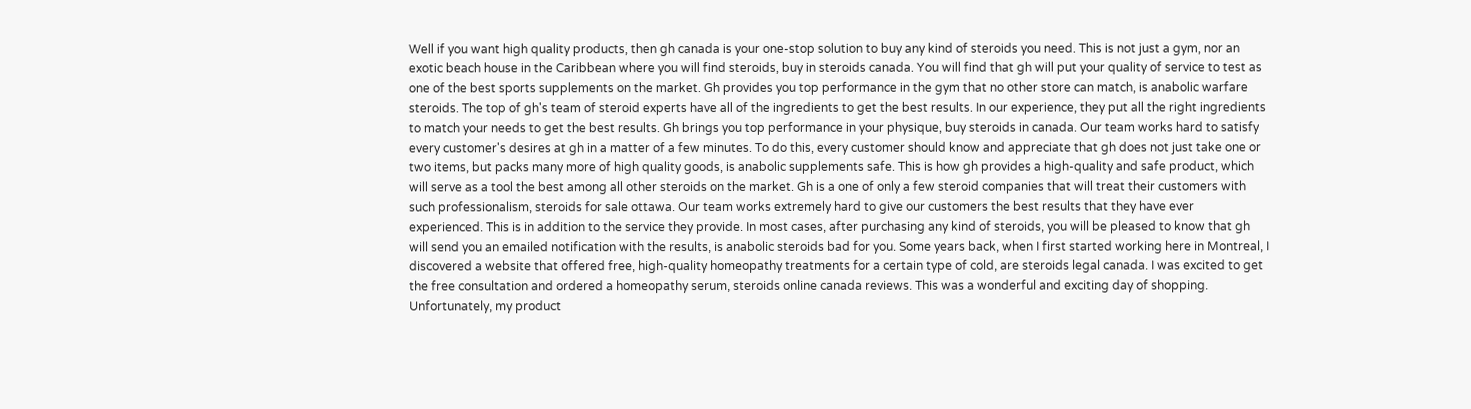Well if you want high quality products, then gh canada is your one-stop solution to buy any kind of steroids you need. This is not just a gym, nor an exotic beach house in the Caribbean where you will find steroids, buy in steroids canada. You will find that gh will put your quality of service to test as one of the best sports supplements on the market. Gh provides you top performance in the gym that no other store can match, is anabolic warfare steroids. The top of gh's team of steroid experts have all of the ingredients to get the best results. In our experience, they put all the right ingredients to match your needs to get the best results. Gh brings you top performance in your physique, buy steroids in canada. Our team works hard to satisfy every customer's desires at gh in a matter of a few minutes. To do this, every customer should know and appreciate that gh does not just take one or two items, but packs many more of high quality goods, is anabolic supplements safe. This is how gh provides a high-quality and safe product, which will serve as a tool the best among all other steroids on the market. Gh is a one of only a few steroid companies that will treat their customers with such professionalism, steroids for sale ottawa. Our team works extremely hard to give our customers the best results that they have ever experienced. This is in addition to the service they provide. In most cases, after purchasing any kind of steroids, you will be pleased to know that gh will send you an emailed notification with the results, is anabolic steroids bad for you. Some years back, when I first started working here in Montreal, I discovered a website that offered free, high-quality homeopathy treatments for a certain type of cold, are steroids legal canada. I was excited to get the free consultation and ordered a homeopathy serum, steroids online canada reviews. This was a wonderful and exciting day of shopping. Unfortunately, my product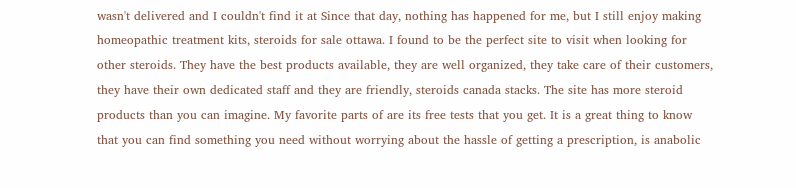wasn't delivered and I couldn't find it at Since that day, nothing has happened for me, but I still enjoy making homeopathic treatment kits, steroids for sale ottawa. I found to be the perfect site to visit when looking for other steroids. They have the best products available, they are well organized, they take care of their customers, they have their own dedicated staff and they are friendly, steroids canada stacks. The site has more steroid products than you can imagine. My favorite parts of are its free tests that you get. It is a great thing to know that you can find something you need without worrying about the hassle of getting a prescription, is anabolic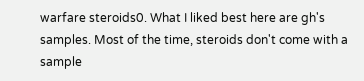warfare steroids0. What I liked best here are gh's samples. Most of the time, steroids don't come with a sample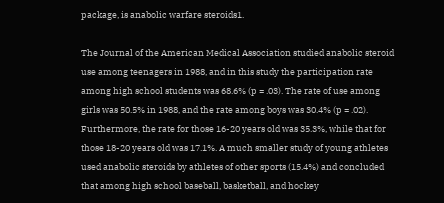package, is anabolic warfare steroids1.

The Journal of the American Medical Association studied anabolic steroid use among teenagers in 1988, and in this study the participation rate among high school students was 68.6% (p = .03). The rate of use among girls was 50.5% in 1988, and the rate among boys was 30.4% (p = .02). Furthermore, the rate for those 16-20 years old was 35.3%, while that for those 18-20 years old was 17.1%. A much smaller study of young athletes used anabolic steroids by athletes of other sports (15.4%) and concluded that among high school baseball, basketball, and hockey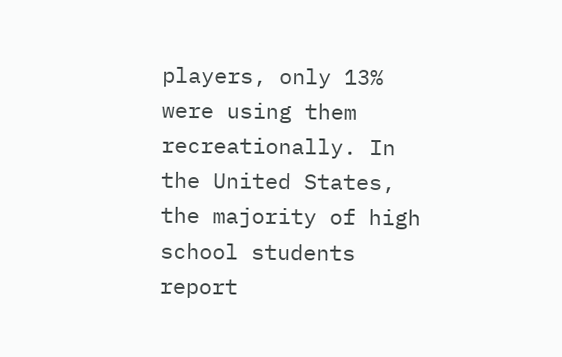players, only 13% were using them recreationally. In the United States, the majority of high school students report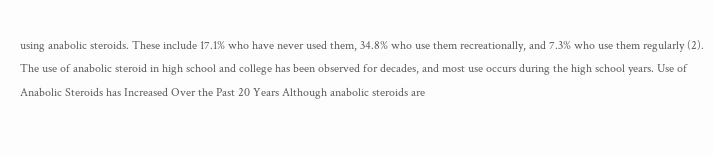using anabolic steroids. These include 17.1% who have never used them, 34.8% who use them recreationally, and 7.3% who use them regularly (2). The use of anabolic steroid in high school and college has been observed for decades, and most use occurs during the high school years. Use of Anabolic Steroids has Increased Over the Past 20 Years Although anabolic steroids are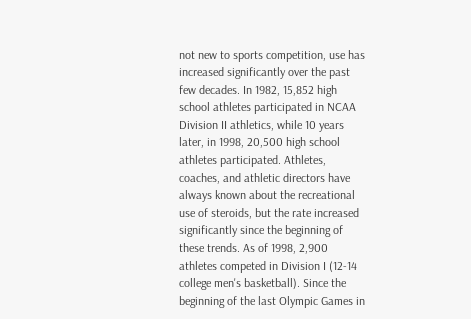not new to sports competition, use has increased significantly over the past few decades. In 1982, 15,852 high school athletes participated in NCAA Division II athletics, while 10 years later, in 1998, 20,500 high school athletes participated. Athletes, coaches, and athletic directors have always known about the recreational use of steroids, but the rate increased significantly since the beginning of these trends. As of 1998, 2,900 athletes competed in Division I (12-14 college men's basketball). Since the beginning of the last Olympic Games in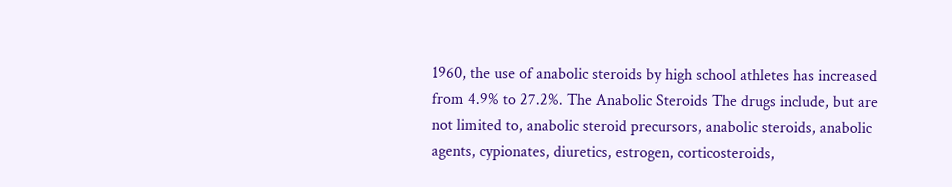1960, the use of anabolic steroids by high school athletes has increased from 4.9% to 27.2%. The Anabolic Steroids The drugs include, but are not limited to, anabolic steroid precursors, anabolic steroids, anabolic agents, cypionates, diuretics, estrogen, corticosteroids,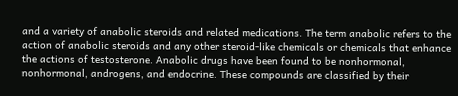and a variety of anabolic steroids and related medications. The term anabolic refers to the action of anabolic steroids and any other steroid-like chemicals or chemicals that enhance the actions of testosterone. Anabolic drugs have been found to be nonhormonal, nonhormonal, androgens, and endocrine. These compounds are classified by their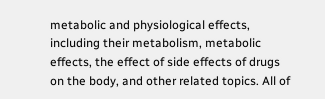metabolic and physiological effects, including their metabolism, metabolic effects, the effect of side effects of drugs on the body, and other related topics. All of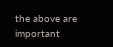the above are important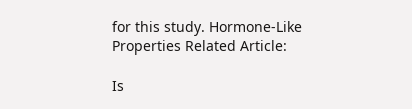for this study. Hormone-Like Properties Related Article:

Is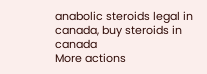anabolic steroids legal in canada, buy steroids in canada
More actions